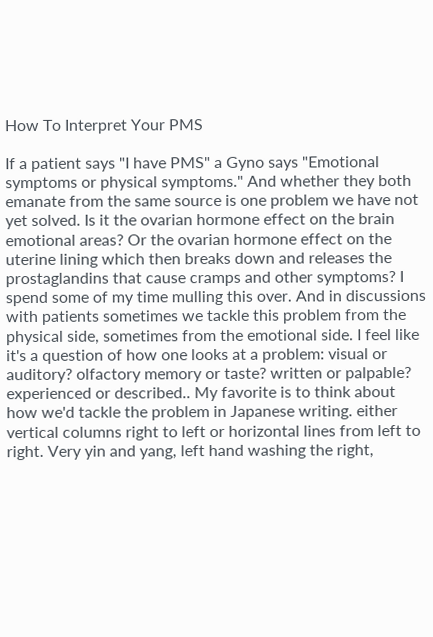How To Interpret Your PMS

If a patient says "I have PMS" a Gyno says "Emotional symptoms or physical symptoms." And whether they both emanate from the same source is one problem we have not yet solved. Is it the ovarian hormone effect on the brain emotional areas? Or the ovarian hormone effect on the uterine lining which then breaks down and releases the prostaglandins that cause cramps and other symptoms? I spend some of my time mulling this over. And in discussions with patients sometimes we tackle this problem from the physical side, sometimes from the emotional side. I feel like it's a question of how one looks at a problem: visual or auditory? olfactory memory or taste? written or palpable? experienced or described.. My favorite is to think about how we'd tackle the problem in Japanese writing. either vertical columns right to left or horizontal lines from left to right. Very yin and yang, left hand washing the right,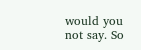would you not say. So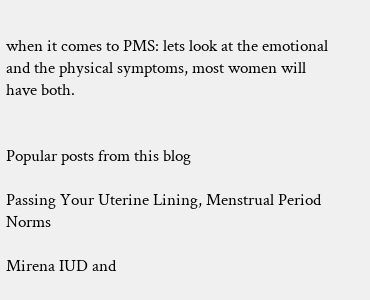when it comes to PMS: lets look at the emotional and the physical symptoms, most women will have both.


Popular posts from this blog

Passing Your Uterine Lining, Menstrual Period Norms

Mirena IUD and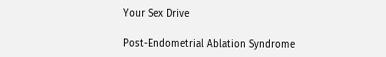Your Sex Drive

Post-Endometrial Ablation Syndrome